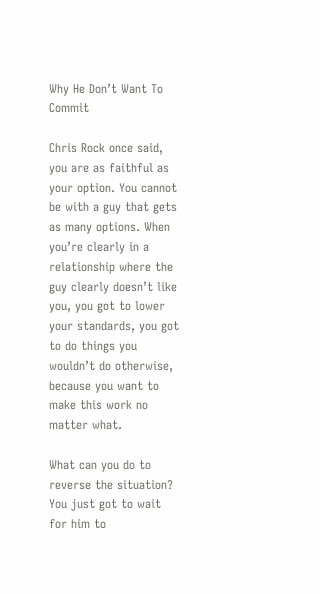Why He Don’t Want To Commit

Chris Rock once said, you are as faithful as your option. You cannot be with a guy that gets as many options. When you’re clearly in a relationship where the guy clearly doesn’t like you, you got to lower your standards, you got to do things you wouldn’t do otherwise, because you want to make this work no matter what.

What can you do to reverse the situation? You just got to wait for him to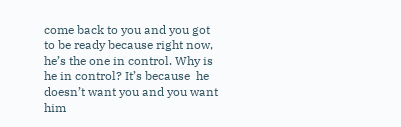come back to you and you got to be ready because right now, he’s the one in control. Why is he in control? It’s because  he doesn’t want you and you want him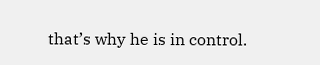that’s why he is in control.